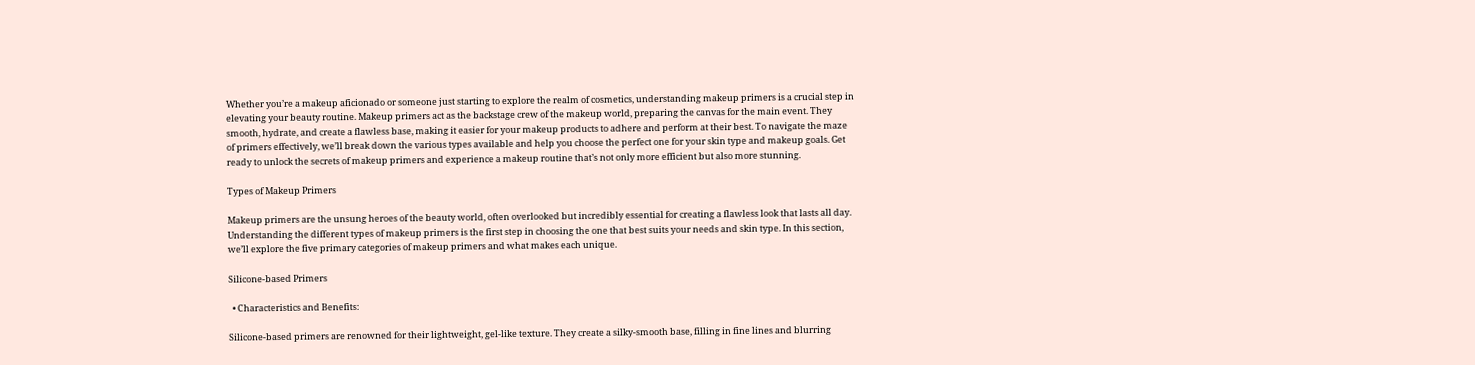Whether you’re a makeup aficionado or someone just starting to explore the realm of cosmetics, understanding makeup primers is a crucial step in elevating your beauty routine. Makeup primers act as the backstage crew of the makeup world, preparing the canvas for the main event. They smooth, hydrate, and create a flawless base, making it easier for your makeup products to adhere and perform at their best. To navigate the maze of primers effectively, we’ll break down the various types available and help you choose the perfect one for your skin type and makeup goals. Get ready to unlock the secrets of makeup primers and experience a makeup routine that’s not only more efficient but also more stunning.

Types of Makeup Primers

Makeup primers are the unsung heroes of the beauty world, often overlooked but incredibly essential for creating a flawless look that lasts all day. Understanding the different types of makeup primers is the first step in choosing the one that best suits your needs and skin type. In this section, we’ll explore the five primary categories of makeup primers and what makes each unique.

Silicone-based Primers

  • Characteristics and Benefits:

Silicone-based primers are renowned for their lightweight, gel-like texture. They create a silky-smooth base, filling in fine lines and blurring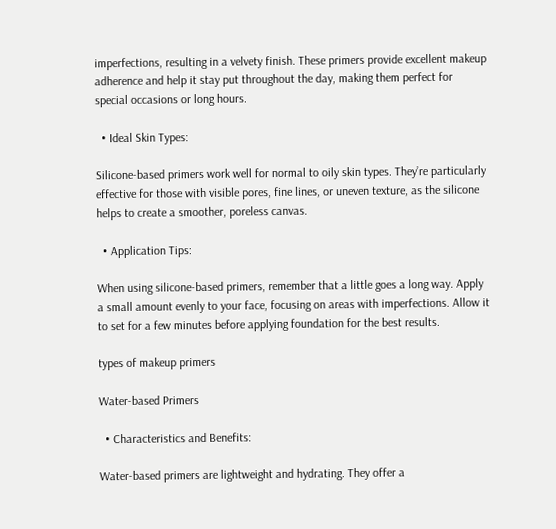imperfections, resulting in a velvety finish. These primers provide excellent makeup adherence and help it stay put throughout the day, making them perfect for special occasions or long hours.

  • Ideal Skin Types:

Silicone-based primers work well for normal to oily skin types. They’re particularly effective for those with visible pores, fine lines, or uneven texture, as the silicone helps to create a smoother, poreless canvas.

  • Application Tips:

When using silicone-based primers, remember that a little goes a long way. Apply a small amount evenly to your face, focusing on areas with imperfections. Allow it to set for a few minutes before applying foundation for the best results.

types of makeup primers

Water-based Primers

  • Characteristics and Benefits:

Water-based primers are lightweight and hydrating. They offer a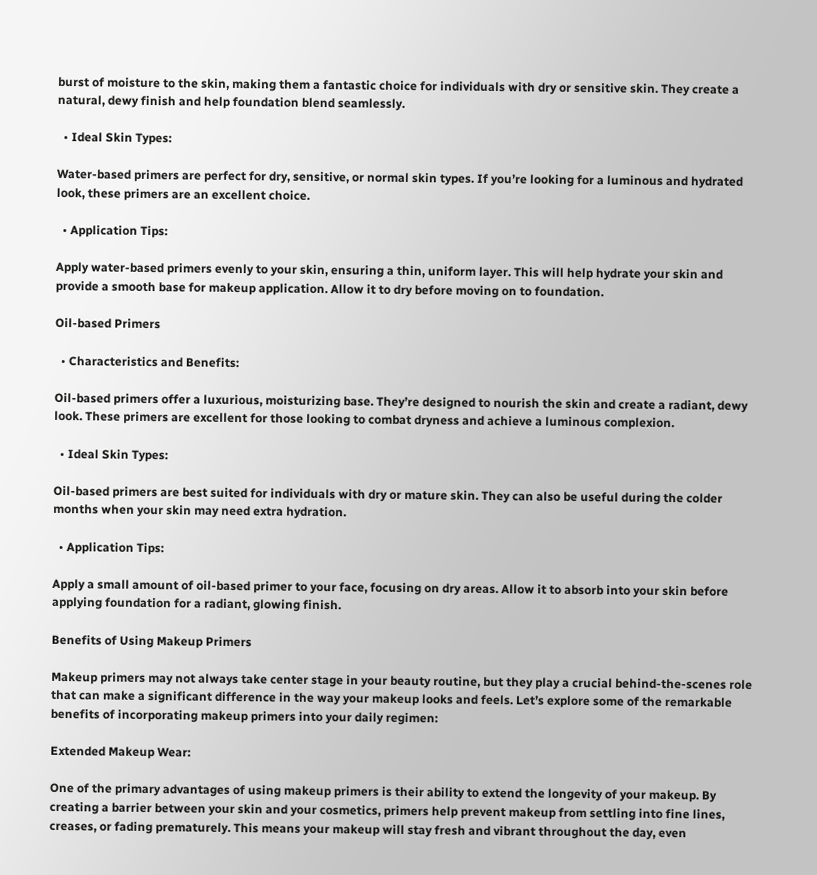burst of moisture to the skin, making them a fantastic choice for individuals with dry or sensitive skin. They create a natural, dewy finish and help foundation blend seamlessly.

  • Ideal Skin Types:

Water-based primers are perfect for dry, sensitive, or normal skin types. If you’re looking for a luminous and hydrated look, these primers are an excellent choice.

  • Application Tips:

Apply water-based primers evenly to your skin, ensuring a thin, uniform layer. This will help hydrate your skin and provide a smooth base for makeup application. Allow it to dry before moving on to foundation.

Oil-based Primers

  • Characteristics and Benefits:

Oil-based primers offer a luxurious, moisturizing base. They’re designed to nourish the skin and create a radiant, dewy look. These primers are excellent for those looking to combat dryness and achieve a luminous complexion.

  • Ideal Skin Types:

Oil-based primers are best suited for individuals with dry or mature skin. They can also be useful during the colder months when your skin may need extra hydration.

  • Application Tips:

Apply a small amount of oil-based primer to your face, focusing on dry areas. Allow it to absorb into your skin before applying foundation for a radiant, glowing finish.

Benefits of Using Makeup Primers

Makeup primers may not always take center stage in your beauty routine, but they play a crucial behind-the-scenes role that can make a significant difference in the way your makeup looks and feels. Let’s explore some of the remarkable benefits of incorporating makeup primers into your daily regimen:

Extended Makeup Wear:

One of the primary advantages of using makeup primers is their ability to extend the longevity of your makeup. By creating a barrier between your skin and your cosmetics, primers help prevent makeup from settling into fine lines, creases, or fading prematurely. This means your makeup will stay fresh and vibrant throughout the day, even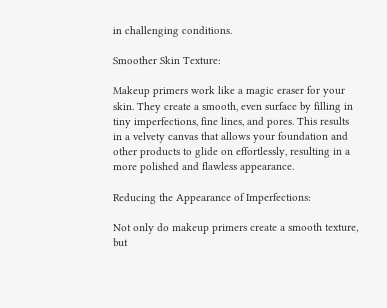in challenging conditions.

Smoother Skin Texture:

Makeup primers work like a magic eraser for your skin. They create a smooth, even surface by filling in tiny imperfections, fine lines, and pores. This results in a velvety canvas that allows your foundation and other products to glide on effortlessly, resulting in a more polished and flawless appearance.

Reducing the Appearance of Imperfections:

Not only do makeup primers create a smooth texture, but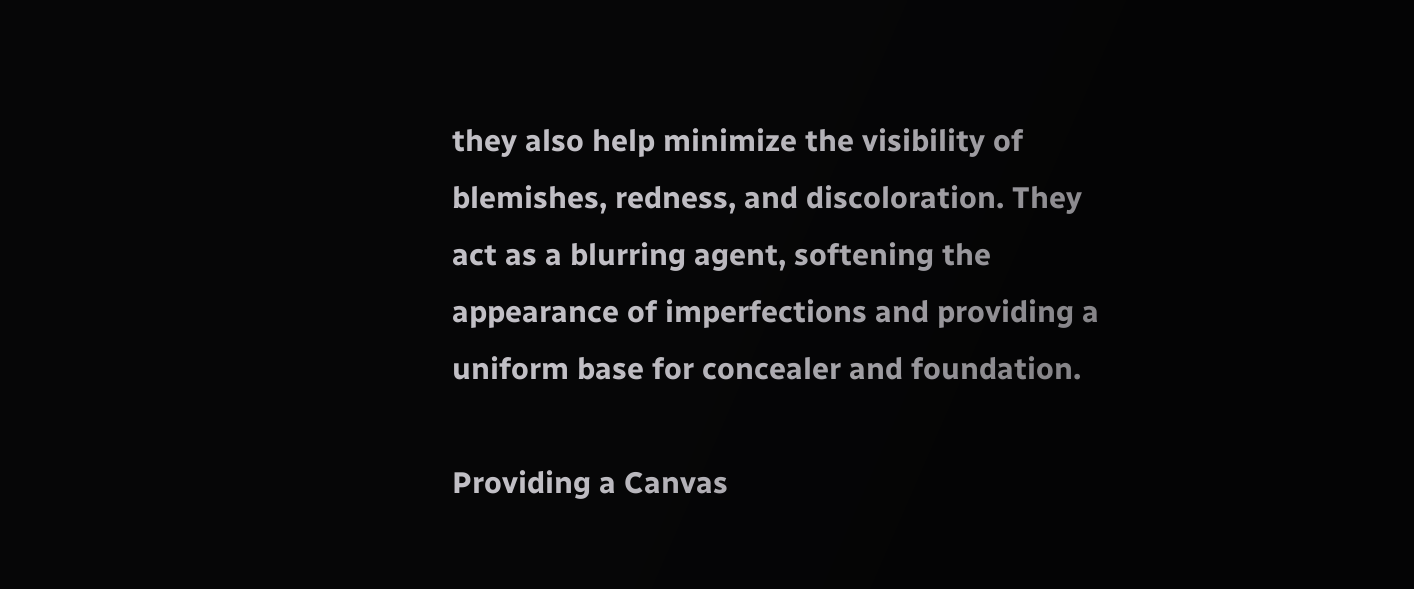they also help minimize the visibility of blemishes, redness, and discoloration. They act as a blurring agent, softening the appearance of imperfections and providing a uniform base for concealer and foundation.

Providing a Canvas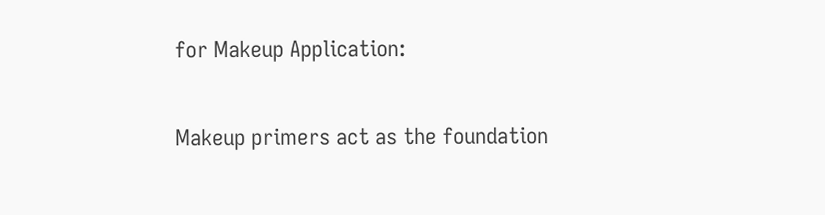for Makeup Application:

Makeup primers act as the foundation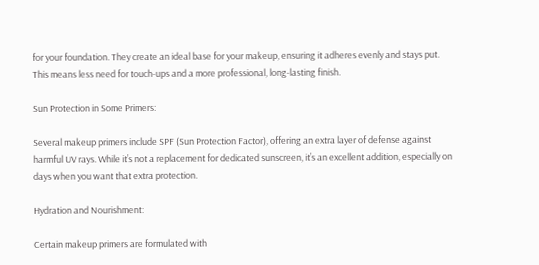for your foundation. They create an ideal base for your makeup, ensuring it adheres evenly and stays put. This means less need for touch-ups and a more professional, long-lasting finish.

Sun Protection in Some Primers:

Several makeup primers include SPF (Sun Protection Factor), offering an extra layer of defense against harmful UV rays. While it’s not a replacement for dedicated sunscreen, it’s an excellent addition, especially on days when you want that extra protection.

Hydration and Nourishment:

Certain makeup primers are formulated with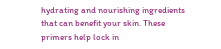hydrating and nourishing ingredients that can benefit your skin. These primers help lock in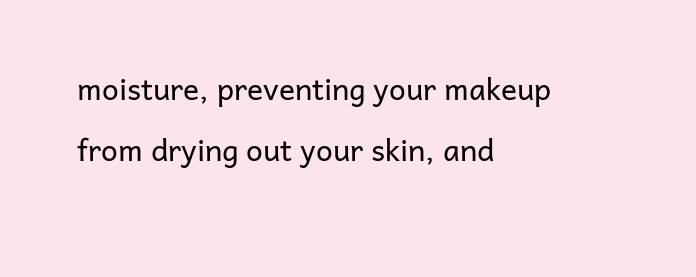moisture, preventing your makeup from drying out your skin, and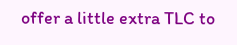offer a little extra TLC to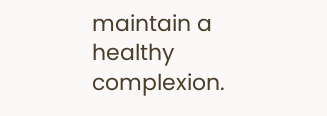maintain a healthy complexion.